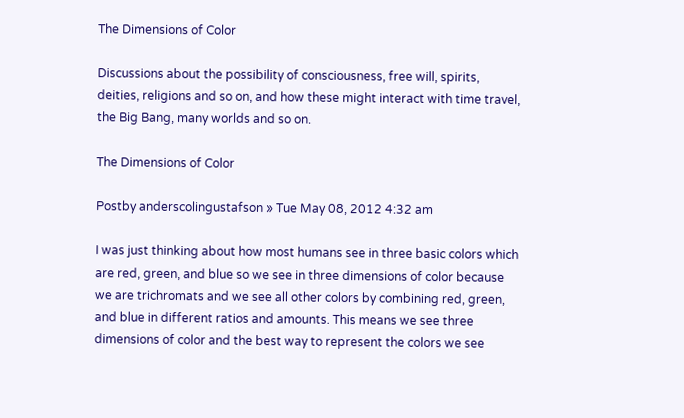The Dimensions of Color

Discussions about the possibility of consciousness, free will, spirits, deities, religions and so on, and how these might interact with time travel, the Big Bang, many worlds and so on.

The Dimensions of Color

Postby anderscolingustafson » Tue May 08, 2012 4:32 am

I was just thinking about how most humans see in three basic colors which are red, green, and blue so we see in three dimensions of color because we are trichromats and we see all other colors by combining red, green, and blue in different ratios and amounts. This means we see three dimensions of color and the best way to represent the colors we see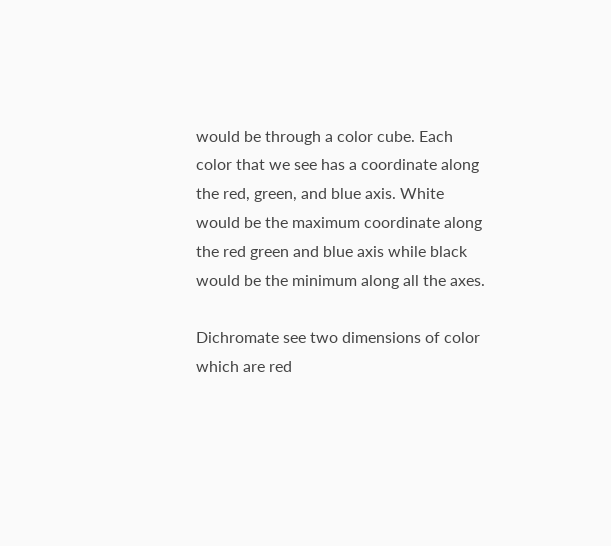would be through a color cube. Each color that we see has a coordinate along the red, green, and blue axis. White would be the maximum coordinate along the red green and blue axis while black would be the minimum along all the axes.

Dichromate see two dimensions of color which are red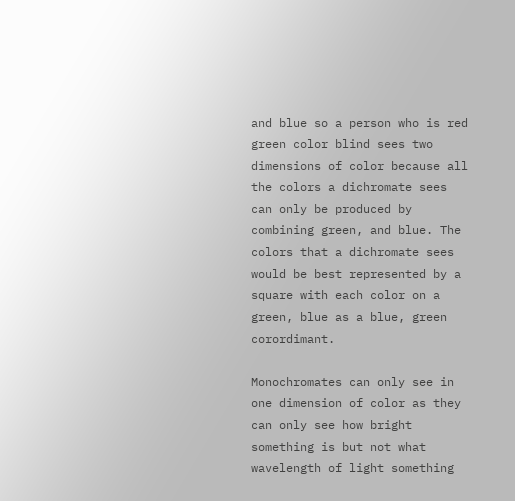and blue so a person who is red green color blind sees two dimensions of color because all the colors a dichromate sees can only be produced by combining green, and blue. The colors that a dichromate sees would be best represented by a square with each color on a green, blue as a blue, green corordimant.

Monochromates can only see in one dimension of color as they can only see how bright something is but not what wavelength of light something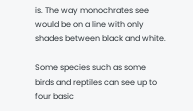is. The way monochrates see would be on a line with only shades between black and white.

Some species such as some birds and reptiles can see up to four basic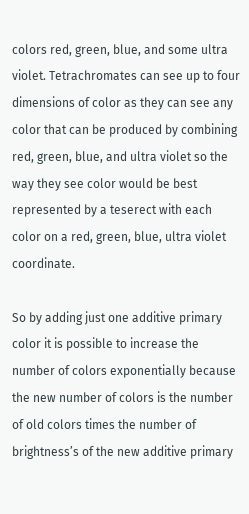colors red, green, blue, and some ultra violet. Tetrachromates can see up to four dimensions of color as they can see any color that can be produced by combining red, green, blue, and ultra violet so the way they see color would be best represented by a teserect with each color on a red, green, blue, ultra violet coordinate.

So by adding just one additive primary color it is possible to increase the number of colors exponentially because the new number of colors is the number of old colors times the number of brightness’s of the new additive primary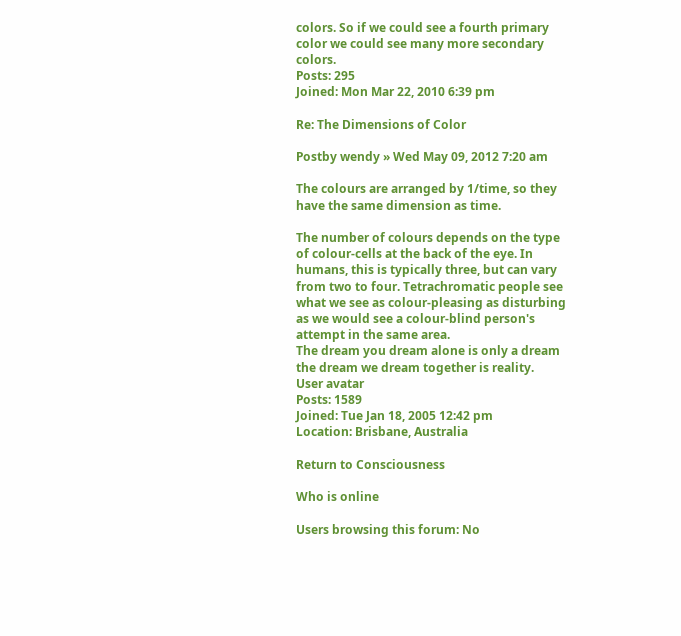colors. So if we could see a fourth primary color we could see many more secondary colors.
Posts: 295
Joined: Mon Mar 22, 2010 6:39 pm

Re: The Dimensions of Color

Postby wendy » Wed May 09, 2012 7:20 am

The colours are arranged by 1/time, so they have the same dimension as time.

The number of colours depends on the type of colour-cells at the back of the eye. In humans, this is typically three, but can vary from two to four. Tetrachromatic people see what we see as colour-pleasing as disturbing as we would see a colour-blind person's attempt in the same area.
The dream you dream alone is only a dream
the dream we dream together is reality.
User avatar
Posts: 1589
Joined: Tue Jan 18, 2005 12:42 pm
Location: Brisbane, Australia

Return to Consciousness

Who is online

Users browsing this forum: No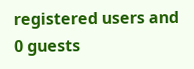registered users and 0 guests